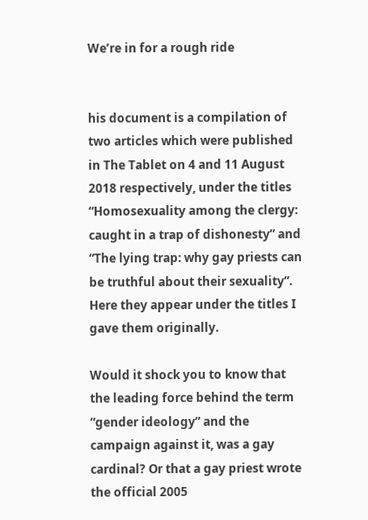We’re in for a rough ride


his document is a compilation of two articles which were published in The Tablet on 4 and 11 August 2018 respectively, under the titles “Homosexuality among the clergy: caught in a trap of dishonesty” and “The lying trap: why gay priests can be truthful about their sexuality”. Here they appear under the titles I gave them originally.

Would it shock you to know that the leading force behind the term “gender ideology” and the campaign against it, was a gay cardinal? Or that a gay priest wrote the official 2005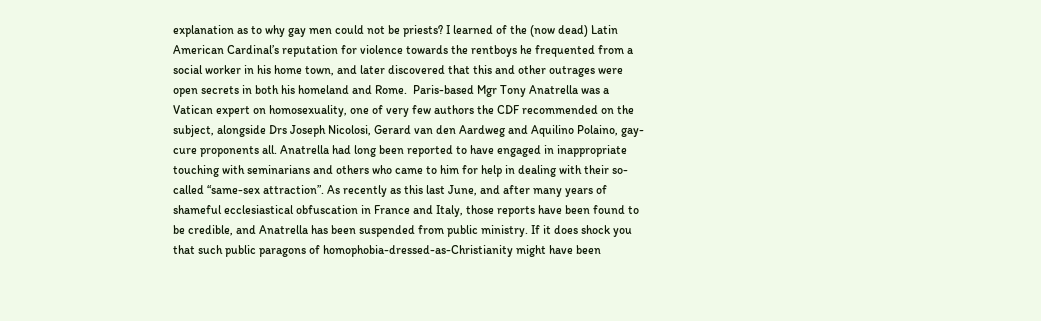explanation as to why gay men could not be priests? I learned of the (now dead) Latin American Cardinal’s reputation for violence towards the rentboys he frequented from a social worker in his home town, and later discovered that this and other outrages were open secrets in both his homeland and Rome.  Paris-based Mgr Tony Anatrella was a Vatican expert on homosexuality, one of very few authors the CDF recommended on the subject, alongside Drs Joseph Nicolosi, Gerard van den Aardweg and Aquilino Polaino, gay-cure proponents all. Anatrella had long been reported to have engaged in inappropriate touching with seminarians and others who came to him for help in dealing with their so-called “same-sex attraction”. As recently as this last June, and after many years of shameful ecclesiastical obfuscation in France and Italy, those reports have been found to be credible, and Anatrella has been suspended from public ministry. If it does shock you that such public paragons of homophobia-dressed-as-Christianity might have been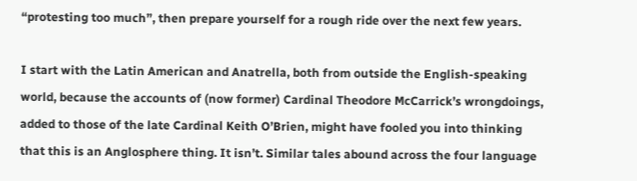“protesting too much”, then prepare yourself for a rough ride over the next few years.

I start with the Latin American and Anatrella, both from outside the English-speaking world, because the accounts of (now former) Cardinal Theodore McCarrick’s wrongdoings, added to those of the late Cardinal Keith O’Brien, might have fooled you into thinking that this is an Anglosphere thing. It isn’t. Similar tales abound across the four language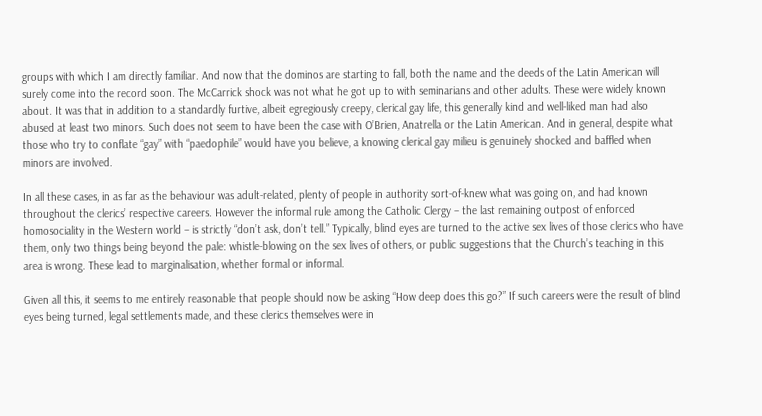groups with which I am directly familiar. And now that the dominos are starting to fall, both the name and the deeds of the Latin American will surely come into the record soon. The McCarrick shock was not what he got up to with seminarians and other adults. These were widely known about. It was that in addition to a standardly furtive, albeit egregiously creepy, clerical gay life, this generally kind and well-liked man had also abused at least two minors. Such does not seem to have been the case with O’Brien, Anatrella or the Latin American. And in general, despite what those who try to conflate “gay” with “paedophile” would have you believe, a knowing clerical gay milieu is genuinely shocked and baffled when minors are involved.

In all these cases, in as far as the behaviour was adult-related, plenty of people in authority sort-of-knew what was going on, and had known throughout the clerics’ respective careers. However the informal rule among the Catholic Clergy – the last remaining outpost of enforced homosociality in the Western world – is strictly “don’t ask, don’t tell.” Typically, blind eyes are turned to the active sex lives of those clerics who have them, only two things being beyond the pale: whistle-blowing on the sex lives of others, or public suggestions that the Church’s teaching in this area is wrong. These lead to marginalisation, whether formal or informal.

Given all this, it seems to me entirely reasonable that people should now be asking “How deep does this go?” If such careers were the result of blind eyes being turned, legal settlements made, and these clerics themselves were in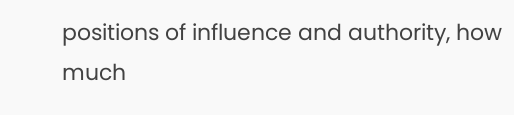positions of influence and authority, how much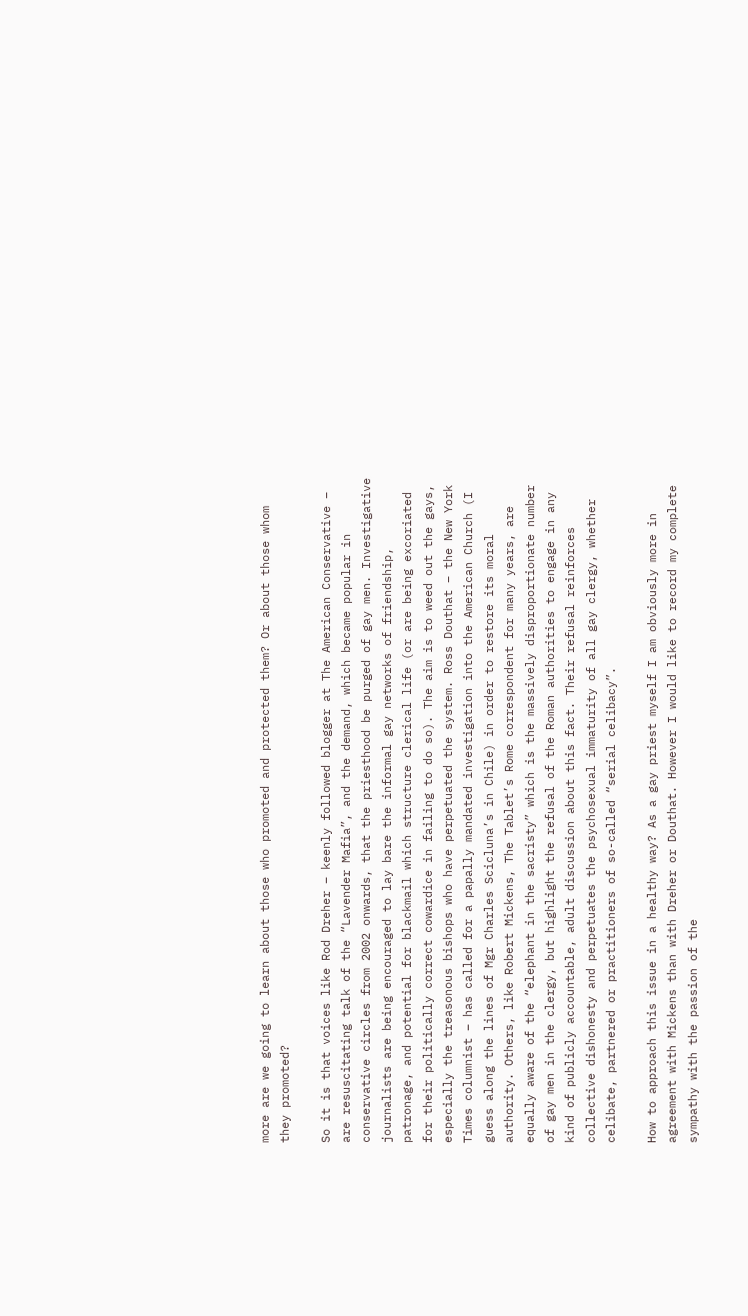more are we going to learn about those who promoted and protected them? Or about those whom they promoted?

So it is that voices like Rod Dreher – keenly followed blogger at The American Conservative – are resuscitating talk of the “Lavender Mafia”, and the demand, which became popular in conservative circles from 2002 onwards, that the priesthood be purged of gay men. Investigative journalists are being encouraged to lay bare the informal gay networks of friendship, patronage, and potential for blackmail which structure clerical life (or are being excoriated for their politically correct cowardice in failing to do so). The aim is to weed out the gays, especially the treasonous bishops who have perpetuated the system. Ross Douthat – the New York Times columnist – has called for a papally mandated investigation into the American Church (I guess along the lines of Mgr Charles Scicluna’s in Chile) in order to restore its moral authority. Others, like Robert Mickens, The Tablet’s Rome correspondent for many years, are equally aware of the “elephant in the sacristy” which is the massively disproportionate number of gay men in the clergy, but highlight the refusal of the Roman authorities to engage in any kind of publicly accountable, adult discussion about this fact. Their refusal reinforces collective dishonesty and perpetuates the psychosexual immaturity of all gay clergy, whether celibate, partnered or practitioners of so-called “serial celibacy”.

How to approach this issue in a healthy way? As a gay priest myself I am obviously more in agreement with Mickens than with Dreher or Douthat. However I would like to record my complete sympathy with the passion of the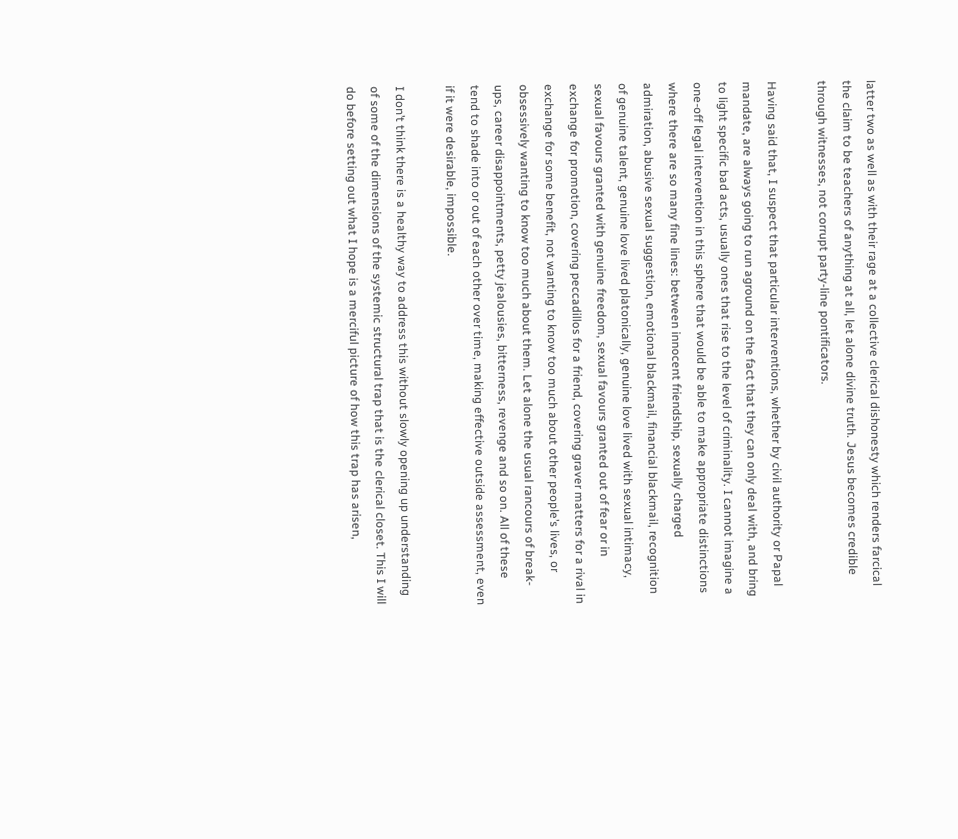latter two as well as with their rage at a collective clerical dishonesty which renders farcical the claim to be teachers of anything at all, let alone divine truth. Jesus becomes credible through witnesses, not corrupt party-line pontificators.

Having said that, I suspect that particular interventions, whether by civil authority or Papal mandate, are always going to run aground on the fact that they can only deal with, and bring to light specific bad acts, usually ones that rise to the level of criminality. I cannot imagine a one-off legal intervention in this sphere that would be able to make appropriate distinctions where there are so many fine lines: between innocent friendship, sexually charged admiration, abusive sexual suggestion, emotional blackmail, financial blackmail, recognition of genuine talent, genuine love lived platonically, genuine love lived with sexual intimacy, sexual favours granted with genuine freedom, sexual favours granted out of fear or in exchange for promotion, covering peccadillos for a friend, covering graver matters for a rival in exchange for some benefit, not wanting to know too much about other people’s lives, or obsessively wanting to know too much about them. Let alone the usual rancours of break-ups, career disappointments, petty jealousies, bitterness, revenge and so on. All of these tend to shade into or out of each other over time, making effective outside assessment, even if it were desirable, impossible.

I don’t think there is a healthy way to address this without slowly opening up understanding of some of the dimensions of the systemic structural trap that is the clerical closet. This I will do before setting out what I hope is a merciful picture of how this trap has arisen,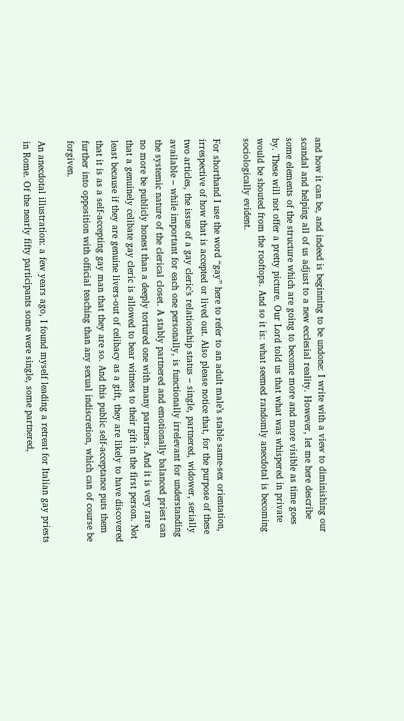and how it can be, and indeed is beginning to be undone: I write with a view to diminishing our scandal and helping all of us adjust to a new ecclesial reality. However, let me here describe some elements of the structure which are going to become more and more visible as time goes by. These will not offer a pretty picture. Our Lord told us that what was whispered in private would be shouted from the rooftops. And so it is: what seemed randomly anecdotal is becoming sociologically evident.

For shorthand I use the word “gay” here to refer to an adult male’s stable same-sex orientation, irrespective of how that is accepted or lived out. Also please notice that, for the purpose of these two articles, the issue of a gay cleric’s relationship status – single, partnered, widower, serially available – while important for each one personally, is functionally irrelevant for understanding the systemic nature of the clerical closet. A stably partnered and emotionally balanced priest can no more be publicly honest than a deeply tortured one with many partners. And it is very rare that a genuinely celibate gay cleric is allowed to bear witness to their gift in the first person. Not least because if they are genuine livers-out of celibacy as a gift, they are likely to have discovered that it is as a self-accepting gay man that they are so. And this public self-acceptance puts them further into opposition with official teaching than any sexual indiscretion, which can of course be forgiven.

An anecdotal illustration: a few years ago, I found myself leading a retreat for Italian gay priests in Rome. Of the nearly fifty participants some were single, some partnered,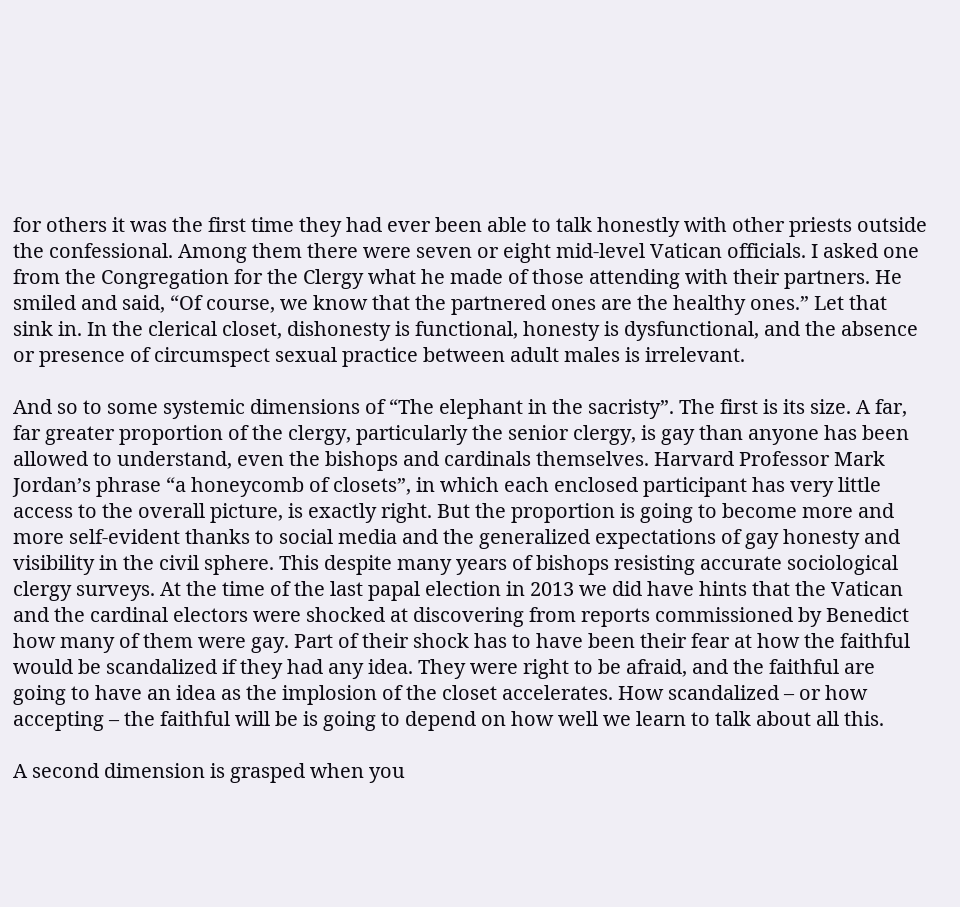for others it was the first time they had ever been able to talk honestly with other priests outside the confessional. Among them there were seven or eight mid-level Vatican officials. I asked one from the Congregation for the Clergy what he made of those attending with their partners. He smiled and said, “Of course, we know that the partnered ones are the healthy ones.” Let that sink in. In the clerical closet, dishonesty is functional, honesty is dysfunctional, and the absence or presence of circumspect sexual practice between adult males is irrelevant.

And so to some systemic dimensions of “The elephant in the sacristy”. The first is its size. A far, far greater proportion of the clergy, particularly the senior clergy, is gay than anyone has been allowed to understand, even the bishops and cardinals themselves. Harvard Professor Mark Jordan’s phrase “a honeycomb of closets”, in which each enclosed participant has very little access to the overall picture, is exactly right. But the proportion is going to become more and more self-evident thanks to social media and the generalized expectations of gay honesty and visibility in the civil sphere. This despite many years of bishops resisting accurate sociological clergy surveys. At the time of the last papal election in 2013 we did have hints that the Vatican and the cardinal electors were shocked at discovering from reports commissioned by Benedict how many of them were gay. Part of their shock has to have been their fear at how the faithful would be scandalized if they had any idea. They were right to be afraid, and the faithful are going to have an idea as the implosion of the closet accelerates. How scandalized – or how accepting – the faithful will be is going to depend on how well we learn to talk about all this.

A second dimension is grasped when you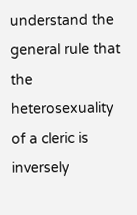understand the general rule that the heterosexuality of a cleric is inversely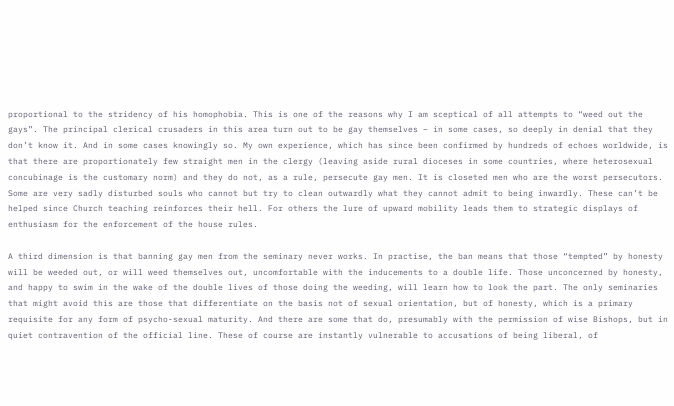proportional to the stridency of his homophobia. This is one of the reasons why I am sceptical of all attempts to “weed out the gays”. The principal clerical crusaders in this area turn out to be gay themselves – in some cases, so deeply in denial that they don’t know it. And in some cases knowingly so. My own experience, which has since been confirmed by hundreds of echoes worldwide, is that there are proportionately few straight men in the clergy (leaving aside rural dioceses in some countries, where heterosexual concubinage is the customary norm) and they do not, as a rule, persecute gay men. It is closeted men who are the worst persecutors. Some are very sadly disturbed souls who cannot but try to clean outwardly what they cannot admit to being inwardly. These can’t be helped since Church teaching reinforces their hell. For others the lure of upward mobility leads them to strategic displays of enthusiasm for the enforcement of the house rules.

A third dimension is that banning gay men from the seminary never works. In practise, the ban means that those “tempted” by honesty will be weeded out, or will weed themselves out, uncomfortable with the inducements to a double life. Those unconcerned by honesty, and happy to swim in the wake of the double lives of those doing the weeding, will learn how to look the part. The only seminaries that might avoid this are those that differentiate on the basis not of sexual orientation, but of honesty, which is a primary requisite for any form of psycho-sexual maturity. And there are some that do, presumably with the permission of wise Bishops, but in quiet contravention of the official line. These of course are instantly vulnerable to accusations of being liberal, of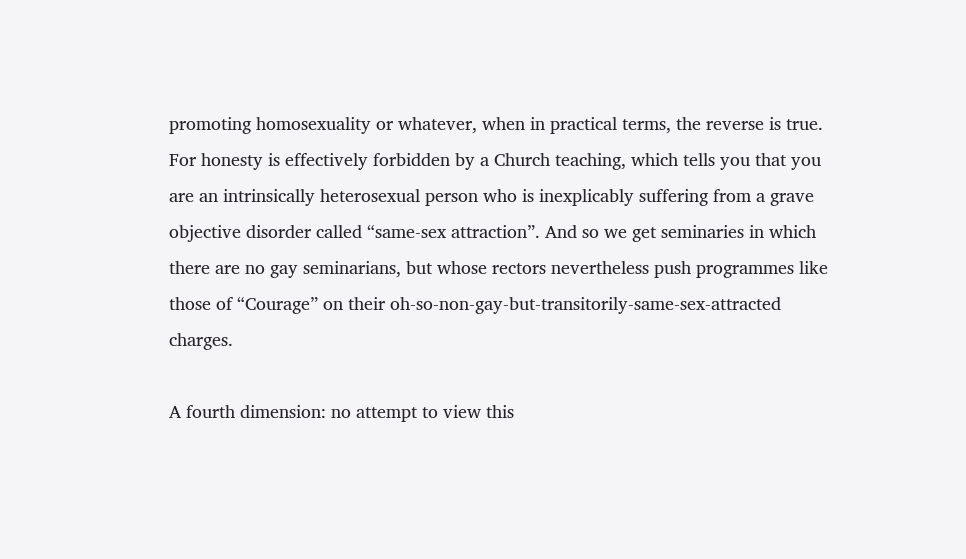promoting homosexuality or whatever, when in practical terms, the reverse is true. For honesty is effectively forbidden by a Church teaching, which tells you that you are an intrinsically heterosexual person who is inexplicably suffering from a grave objective disorder called “same-sex attraction”. And so we get seminaries in which there are no gay seminarians, but whose rectors nevertheless push programmes like those of “Courage” on their oh-so-non-gay-but-transitorily-same-sex-attracted charges.

A fourth dimension: no attempt to view this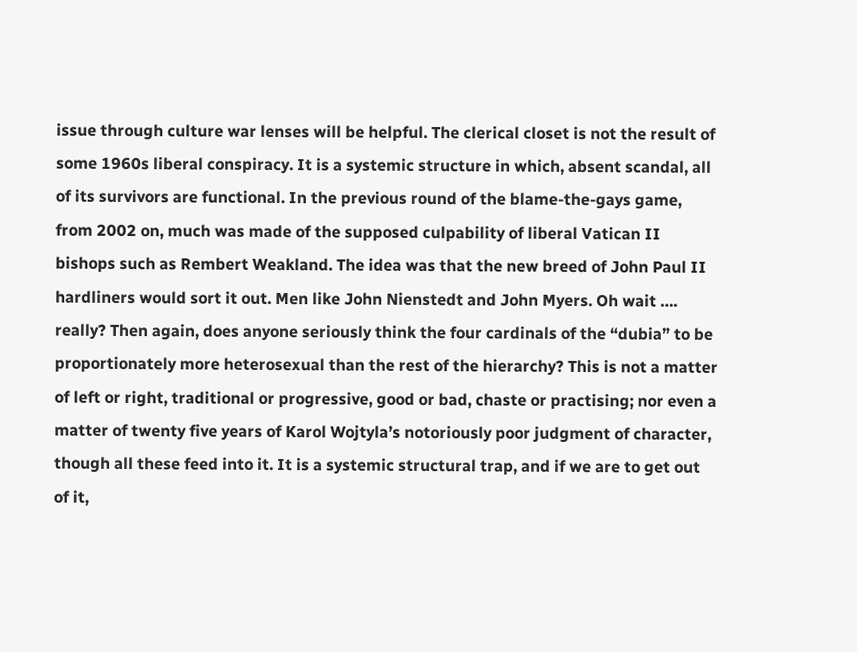issue through culture war lenses will be helpful. The clerical closet is not the result of some 1960s liberal conspiracy. It is a systemic structure in which, absent scandal, all of its survivors are functional. In the previous round of the blame-the-gays game, from 2002 on, much was made of the supposed culpability of liberal Vatican II bishops such as Rembert Weakland. The idea was that the new breed of John Paul II hardliners would sort it out. Men like John Nienstedt and John Myers. Oh wait …. really? Then again, does anyone seriously think the four cardinals of the “dubia” to be proportionately more heterosexual than the rest of the hierarchy? This is not a matter of left or right, traditional or progressive, good or bad, chaste or practising; nor even a matter of twenty five years of Karol Wojtyla’s notoriously poor judgment of character, though all these feed into it. It is a systemic structural trap, and if we are to get out of it,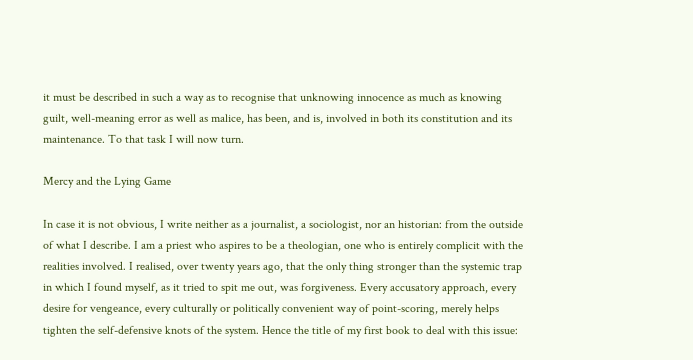it must be described in such a way as to recognise that unknowing innocence as much as knowing guilt, well-meaning error as well as malice, has been, and is, involved in both its constitution and its maintenance. To that task I will now turn.

Mercy and the Lying Game

In case it is not obvious, I write neither as a journalist, a sociologist, nor an historian: from the outside of what I describe. I am a priest who aspires to be a theologian, one who is entirely complicit with the realities involved. I realised, over twenty years ago, that the only thing stronger than the systemic trap in which I found myself, as it tried to spit me out, was forgiveness. Every accusatory approach, every desire for vengeance, every culturally or politically convenient way of point-scoring, merely helps tighten the self-defensive knots of the system. Hence the title of my first book to deal with this issue: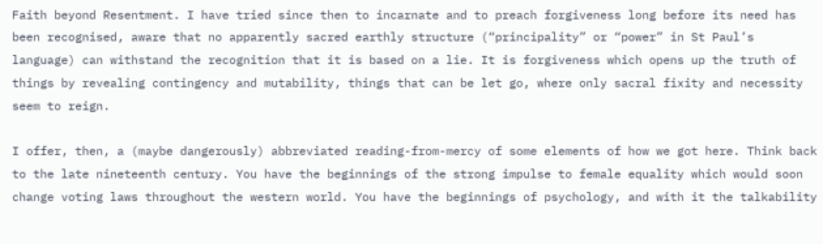Faith beyond Resentment. I have tried since then to incarnate and to preach forgiveness long before its need has been recognised, aware that no apparently sacred earthly structure (“principality” or “power” in St Paul’s language) can withstand the recognition that it is based on a lie. It is forgiveness which opens up the truth of things by revealing contingency and mutability, things that can be let go, where only sacral fixity and necessity seem to reign.

I offer, then, a (maybe dangerously) abbreviated reading-from-mercy of some elements of how we got here. Think back to the late nineteenth century. You have the beginnings of the strong impulse to female equality which would soon change voting laws throughout the western world. You have the beginnings of psychology, and with it the talkability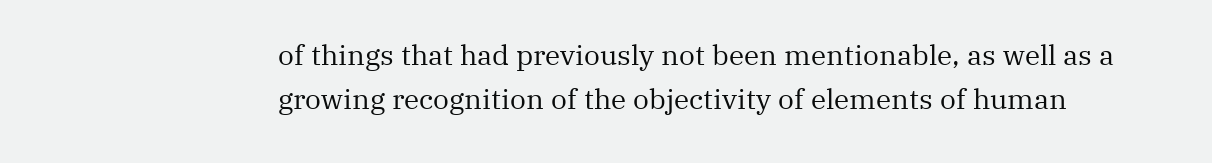of things that had previously not been mentionable, as well as a growing recognition of the objectivity of elements of human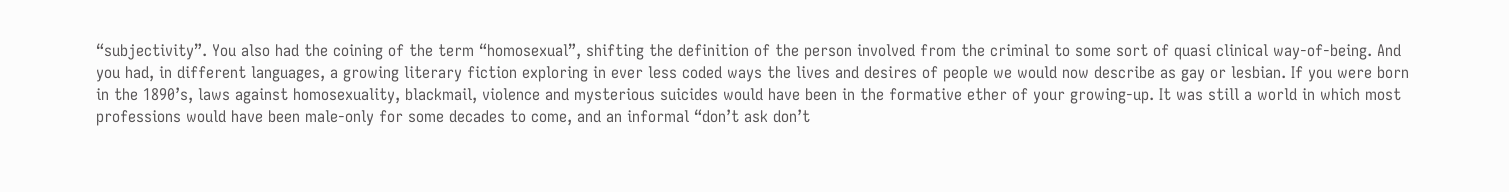“subjectivity”. You also had the coining of the term “homosexual”, shifting the definition of the person involved from the criminal to some sort of quasi clinical way-of-being. And you had, in different languages, a growing literary fiction exploring in ever less coded ways the lives and desires of people we would now describe as gay or lesbian. If you were born in the 1890’s, laws against homosexuality, blackmail, violence and mysterious suicides would have been in the formative ether of your growing-up. It was still a world in which most professions would have been male-only for some decades to come, and an informal “don’t ask don’t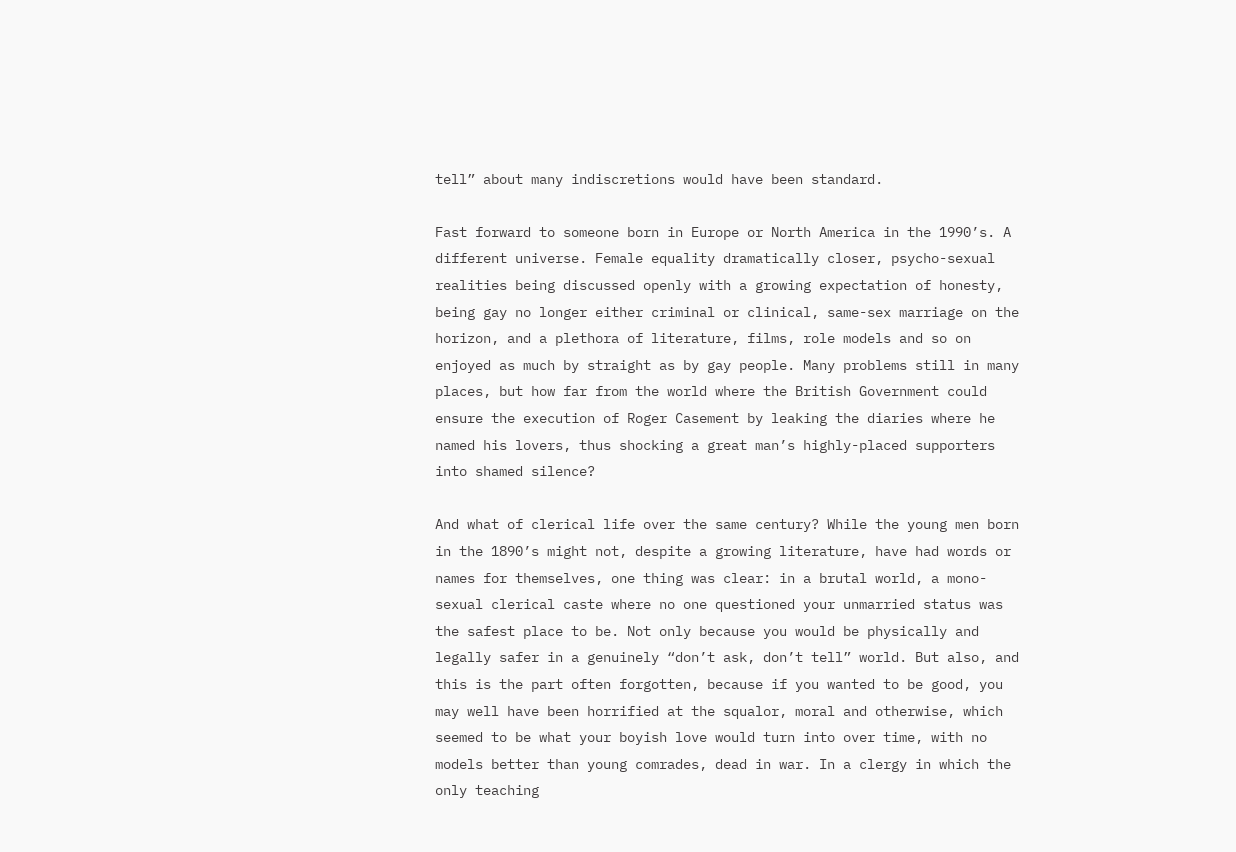tell” about many indiscretions would have been standard.

Fast forward to someone born in Europe or North America in the 1990’s. A different universe. Female equality dramatically closer, psycho-sexual realities being discussed openly with a growing expectation of honesty, being gay no longer either criminal or clinical, same-sex marriage on the horizon, and a plethora of literature, films, role models and so on enjoyed as much by straight as by gay people. Many problems still in many places, but how far from the world where the British Government could ensure the execution of Roger Casement by leaking the diaries where he named his lovers, thus shocking a great man’s highly-placed supporters into shamed silence?

And what of clerical life over the same century? While the young men born in the 1890’s might not, despite a growing literature, have had words or names for themselves, one thing was clear: in a brutal world, a mono-sexual clerical caste where no one questioned your unmarried status was the safest place to be. Not only because you would be physically and legally safer in a genuinely “don’t ask, don’t tell” world. But also, and this is the part often forgotten, because if you wanted to be good, you may well have been horrified at the squalor, moral and otherwise, which seemed to be what your boyish love would turn into over time, with no models better than young comrades, dead in war. In a clergy in which the only teaching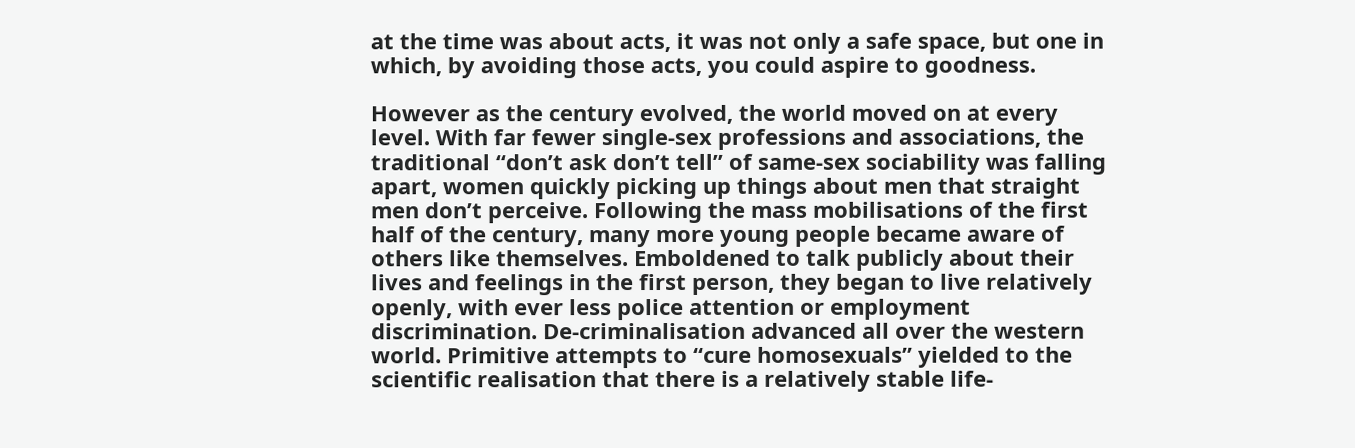at the time was about acts, it was not only a safe space, but one in which, by avoiding those acts, you could aspire to goodness.

However as the century evolved, the world moved on at every level. With far fewer single-sex professions and associations, the traditional “don’t ask don’t tell” of same-sex sociability was falling apart, women quickly picking up things about men that straight men don’t perceive. Following the mass mobilisations of the first half of the century, many more young people became aware of others like themselves. Emboldened to talk publicly about their lives and feelings in the first person, they began to live relatively openly, with ever less police attention or employment discrimination. De-criminalisation advanced all over the western world. Primitive attempts to “cure homosexuals” yielded to the scientific realisation that there is a relatively stable life-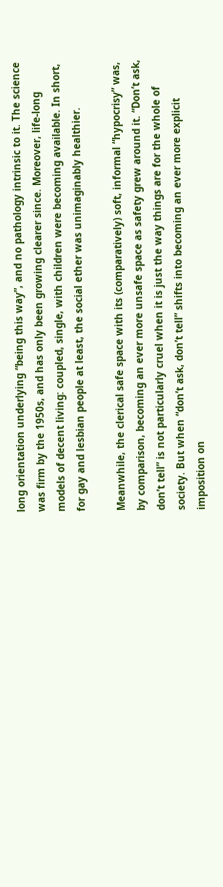long orientation underlying “being this way”, and no pathology intrinsic to it. The science was firm by the 1950s, and has only been growing clearer since. Moreover, life-long models of decent living: coupled, single, with children were becoming available. In short, for gay and lesbian people at least, the social ether was unimaginably healthier.

Meanwhile, the clerical safe space with its (comparatively) soft, informal “hypocrisy” was, by comparison, becoming an ever more unsafe space as safety grew around it. “Don’t ask, don’t tell” is not particularly cruel when it is just the way things are for the whole of society. But when “don’t ask, don’t tell” shifts into becoming an ever more explicit imposition on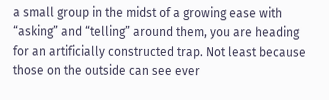a small group in the midst of a growing ease with “asking” and “telling” around them, you are heading for an artificially constructed trap. Not least because those on the outside can see ever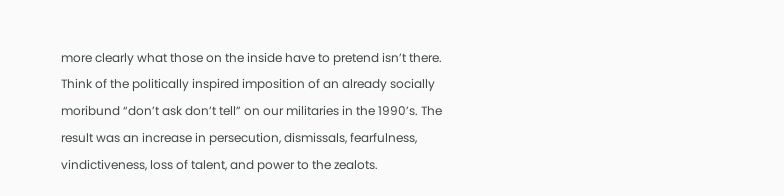more clearly what those on the inside have to pretend isn’t there. Think of the politically inspired imposition of an already socially moribund “don’t ask don’t tell” on our militaries in the 1990’s. The result was an increase in persecution, dismissals, fearfulness, vindictiveness, loss of talent, and power to the zealots.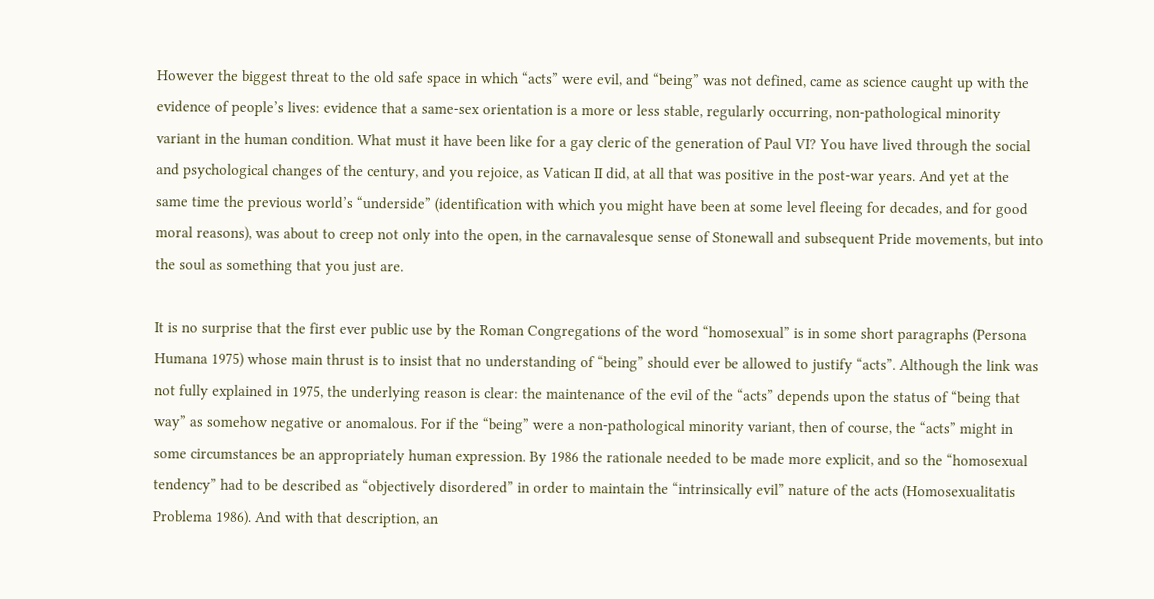However the biggest threat to the old safe space in which “acts” were evil, and “being” was not defined, came as science caught up with the evidence of people’s lives: evidence that a same-sex orientation is a more or less stable, regularly occurring, non-pathological minority variant in the human condition. What must it have been like for a gay cleric of the generation of Paul VI? You have lived through the social and psychological changes of the century, and you rejoice, as Vatican II did, at all that was positive in the post-war years. And yet at the same time the previous world’s “underside” (identification with which you might have been at some level fleeing for decades, and for good moral reasons), was about to creep not only into the open, in the carnavalesque sense of Stonewall and subsequent Pride movements, but into the soul as something that you just are.

It is no surprise that the first ever public use by the Roman Congregations of the word “homosexual” is in some short paragraphs (Persona Humana 1975) whose main thrust is to insist that no understanding of “being” should ever be allowed to justify “acts”. Although the link was not fully explained in 1975, the underlying reason is clear: the maintenance of the evil of the “acts” depends upon the status of “being that way” as somehow negative or anomalous. For if the “being” were a non-pathological minority variant, then of course, the “acts” might in some circumstances be an appropriately human expression. By 1986 the rationale needed to be made more explicit, and so the “homosexual tendency” had to be described as “objectively disordered” in order to maintain the “intrinsically evil” nature of the acts (Homosexualitatis Problema 1986). And with that description, an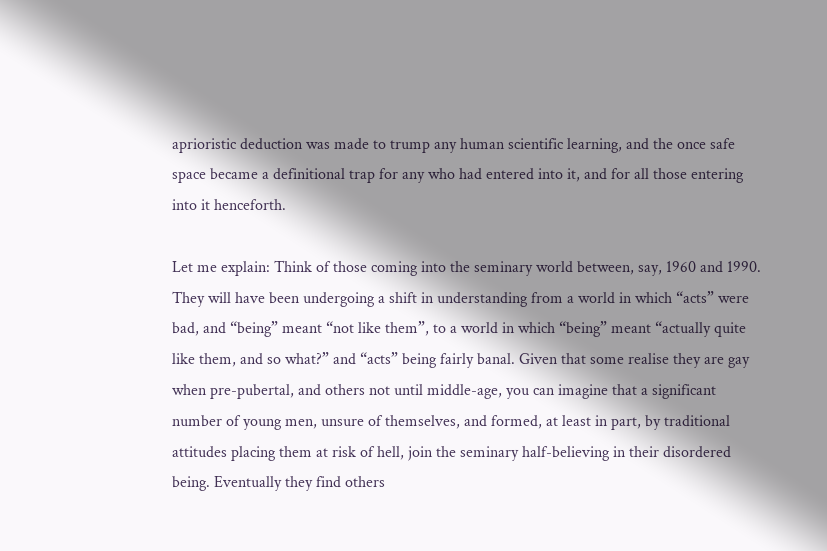aprioristic deduction was made to trump any human scientific learning, and the once safe space became a definitional trap for any who had entered into it, and for all those entering into it henceforth.

Let me explain: Think of those coming into the seminary world between, say, 1960 and 1990. They will have been undergoing a shift in understanding from a world in which “acts” were bad, and “being” meant “not like them”, to a world in which “being” meant “actually quite like them, and so what?” and “acts” being fairly banal. Given that some realise they are gay when pre-pubertal, and others not until middle-age, you can imagine that a significant number of young men, unsure of themselves, and formed, at least in part, by traditional attitudes placing them at risk of hell, join the seminary half-believing in their disordered being. Eventually they find others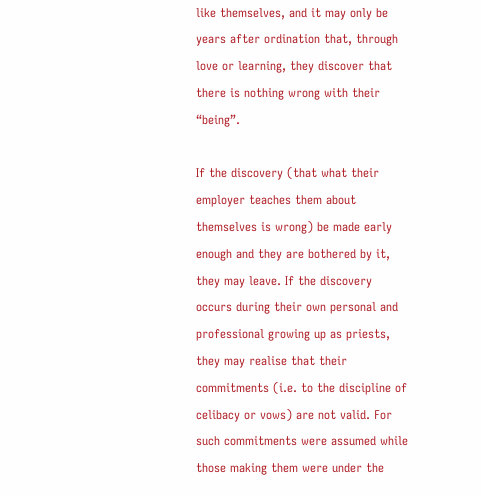like themselves, and it may only be years after ordination that, through love or learning, they discover that there is nothing wrong with their “being”.

If the discovery (that what their employer teaches them about themselves is wrong) be made early enough and they are bothered by it, they may leave. If the discovery occurs during their own personal and professional growing up as priests, they may realise that their commitments (i.e. to the discipline of celibacy or vows) are not valid. For such commitments were assumed while those making them were under the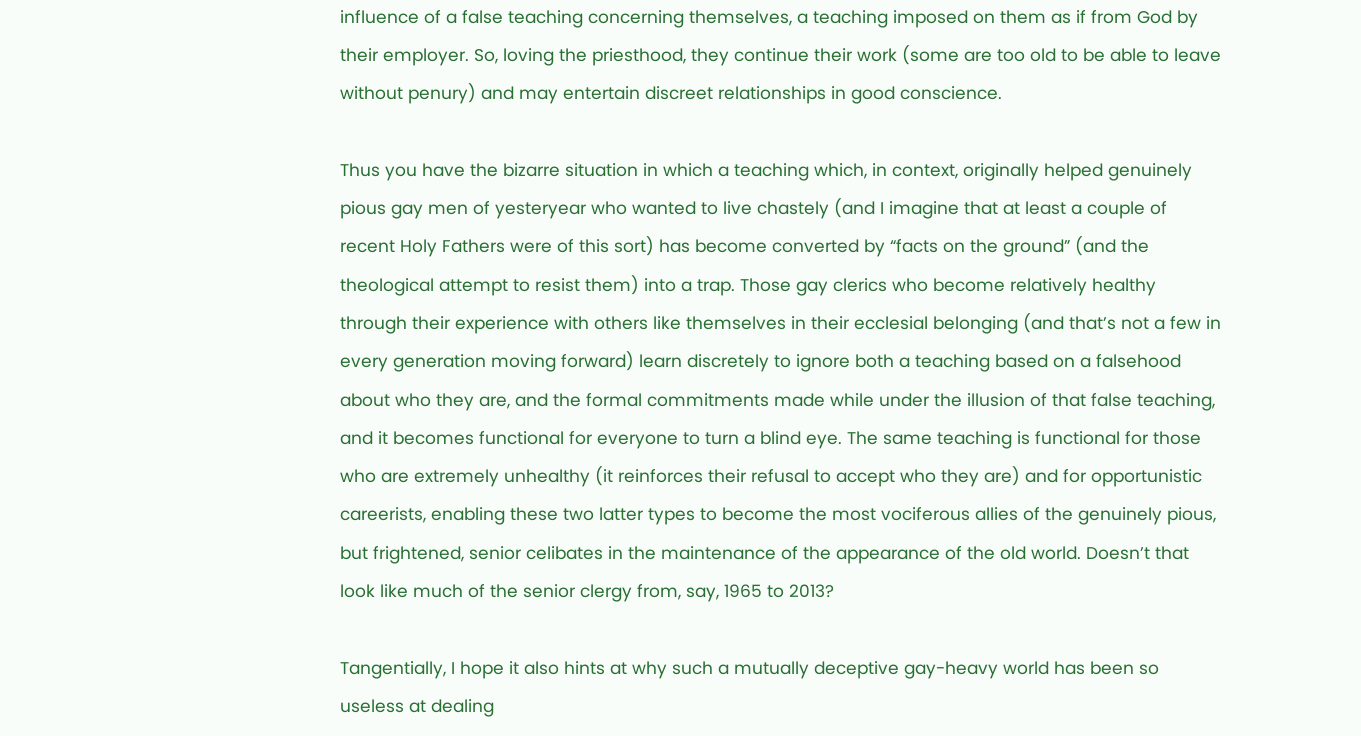influence of a false teaching concerning themselves, a teaching imposed on them as if from God by their employer. So, loving the priesthood, they continue their work (some are too old to be able to leave without penury) and may entertain discreet relationships in good conscience.

Thus you have the bizarre situation in which a teaching which, in context, originally helped genuinely pious gay men of yesteryear who wanted to live chastely (and I imagine that at least a couple of recent Holy Fathers were of this sort) has become converted by “facts on the ground” (and the theological attempt to resist them) into a trap. Those gay clerics who become relatively healthy through their experience with others like themselves in their ecclesial belonging (and that’s not a few in every generation moving forward) learn discretely to ignore both a teaching based on a falsehood about who they are, and the formal commitments made while under the illusion of that false teaching, and it becomes functional for everyone to turn a blind eye. The same teaching is functional for those who are extremely unhealthy (it reinforces their refusal to accept who they are) and for opportunistic careerists, enabling these two latter types to become the most vociferous allies of the genuinely pious, but frightened, senior celibates in the maintenance of the appearance of the old world. Doesn’t that look like much of the senior clergy from, say, 1965 to 2013?

Tangentially, I hope it also hints at why such a mutually deceptive gay-heavy world has been so useless at dealing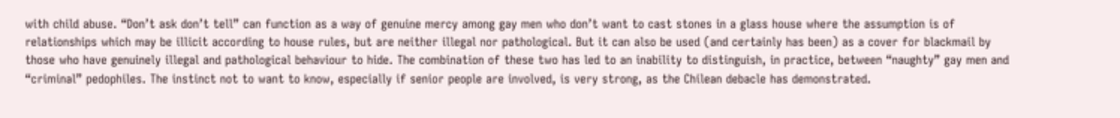with child abuse. “Don’t ask don’t tell” can function as a way of genuine mercy among gay men who don’t want to cast stones in a glass house where the assumption is of relationships which may be illicit according to house rules, but are neither illegal nor pathological. But it can also be used (and certainly has been) as a cover for blackmail by those who have genuinely illegal and pathological behaviour to hide. The combination of these two has led to an inability to distinguish, in practice, between “naughty” gay men and “criminal” pedophiles. The instinct not to want to know, especially if senior people are involved, is very strong, as the Chilean debacle has demonstrated.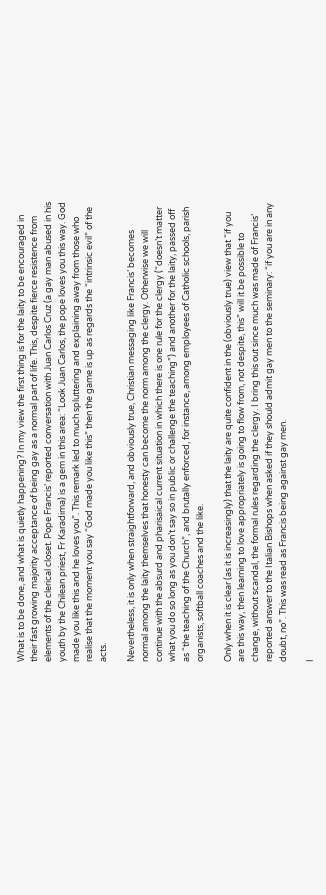What is to be done, and what is quietly happening? In my view the first thing is for the laity to be encouraged in their fast growing majority acceptance of being gay as a normal part of life. This, despite fierce resistence from elements of the clerical closet. Pope Francis’ reported conversation with Juan Carlos Cruz (a gay man abused in his youth by the Chilean priest, Fr Karadima) is a gem in this area: “Look Juan Carlos, the pope loves you this way. God made you like this and he loves you”. This remark led to much spluttering and explaining away from those who realise that the moment you say “God made you like this” then the game is up as regards the “intrinsic evil” of the acts.

Nevertheless, it is only when straightforward, and obviously true, Christian messaging like Francis’ becomes normal among the laity themselves that honesty can become the norm among the clergy. Otherwise we will continue with the absurd and pharisaical current situation in which there is one rule for the clergy (“doesn’t matter what you do so long as you don’t say so in public or challenge the teaching”) and another for the laity, passed off as “the teaching of the Church”, and brutally enforced, for instance, among employees of Catholic schools, parish organists, softball coaches and the like.

Only when it is clear (as it is increasingly) that the laity are quite confident in the (obviously true) view that “if you are this way, then learning to love appropriately is going to flow from, not despite, this” will it be possible to change, without scandal, the formal rules regarding the clergy. I bring this out since much was made of Francis’ reported answer to the Italian Bishops when asked if they should admit gay men to the seminary: “if you are in any doubt, no”. This was read as Francis being against gay men.

I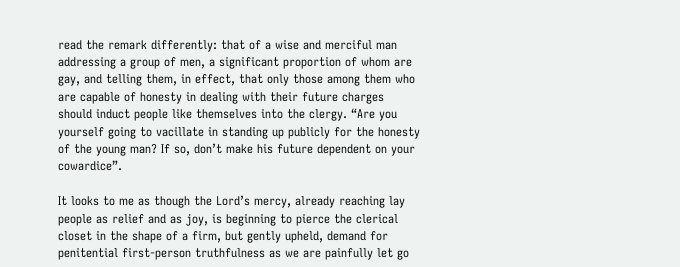read the remark differently: that of a wise and merciful man addressing a group of men, a significant proportion of whom are gay, and telling them, in effect, that only those among them who are capable of honesty in dealing with their future charges should induct people like themselves into the clergy. “Are you yourself going to vacillate in standing up publicly for the honesty of the young man? If so, don’t make his future dependent on your cowardice”.

It looks to me as though the Lord’s mercy, already reaching lay people as relief and as joy, is beginning to pierce the clerical closet in the shape of a firm, but gently upheld, demand for penitential first-person truthfulness as we are painfully let go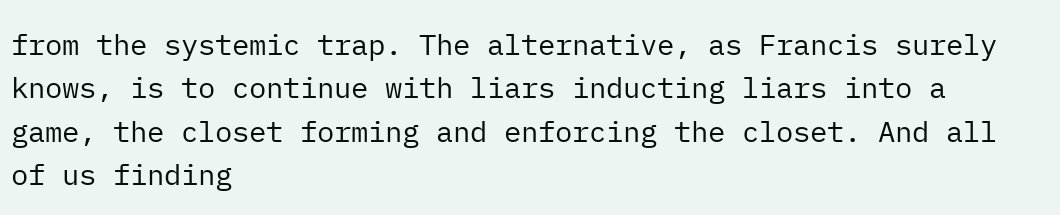from the systemic trap. The alternative, as Francis surely knows, is to continue with liars inducting liars into a game, the closet forming and enforcing the closet. And all of us finding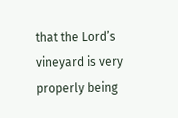that the Lord’s vineyard is very properly being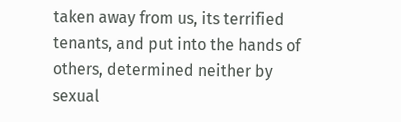taken away from us, its terrified tenants, and put into the hands of others, determined neither by sexual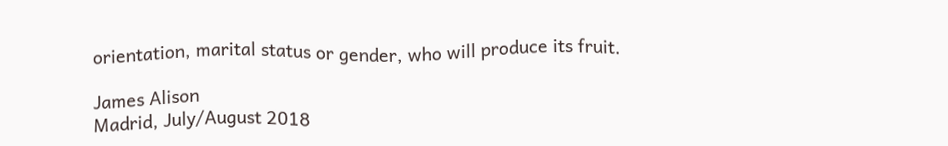orientation, marital status or gender, who will produce its fruit.

James Alison
Madrid, July/August 2018